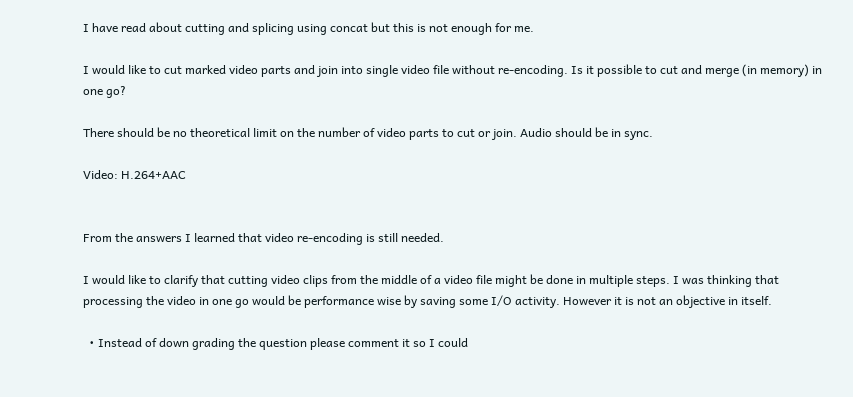I have read about cutting and splicing using concat but this is not enough for me.

I would like to cut marked video parts and join into single video file without re-encoding. Is it possible to cut and merge (in memory) in one go?

There should be no theoretical limit on the number of video parts to cut or join. Audio should be in sync.

Video: H.264+AAC


From the answers I learned that video re-encoding is still needed.

I would like to clarify that cutting video clips from the middle of a video file might be done in multiple steps. I was thinking that processing the video in one go would be performance wise by saving some I/O activity. However it is not an objective in itself.

  • Instead of down grading the question please comment it so I could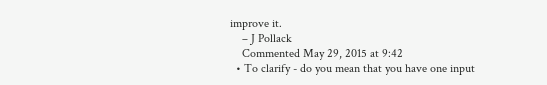improve it.
    – J Pollack
    Commented May 29, 2015 at 9:42
  • To clarify - do you mean that you have one input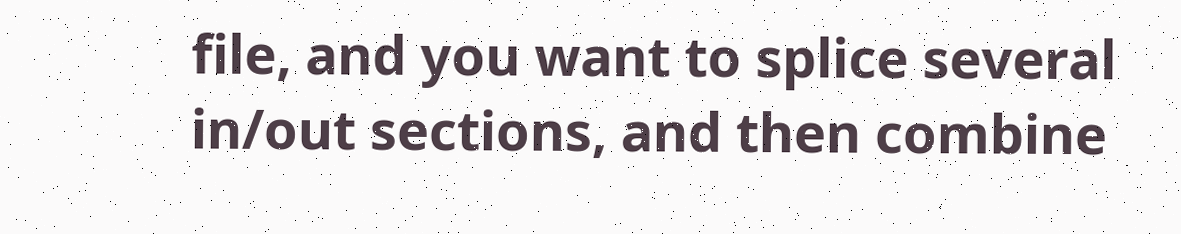file, and you want to splice several in/out sections, and then combine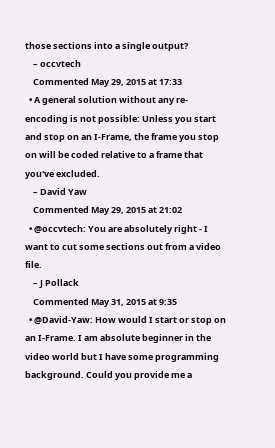those sections into a single output?
    – occvtech
    Commented May 29, 2015 at 17:33
  • A general solution without any re-encoding is not possible: Unless you start and stop on an I-Frame, the frame you stop on will be coded relative to a frame that you've excluded.
    – David Yaw
    Commented May 29, 2015 at 21:02
  • @occvtech: You are absolutely right - I want to cut some sections out from a video file.
    – J Pollack
    Commented May 31, 2015 at 9:35
  • @David-Yaw: How would I start or stop on an I-Frame. I am absolute beginner in the video world but I have some programming background. Could you provide me a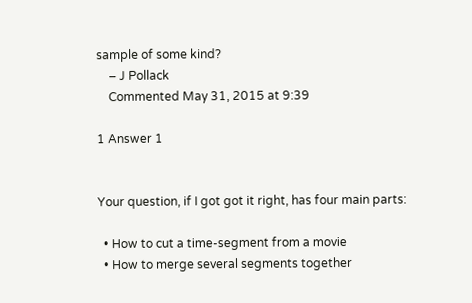sample of some kind?
    – J Pollack
    Commented May 31, 2015 at 9:39

1 Answer 1


Your question, if I got got it right, has four main parts:

  • How to cut a time-segment from a movie
  • How to merge several segments together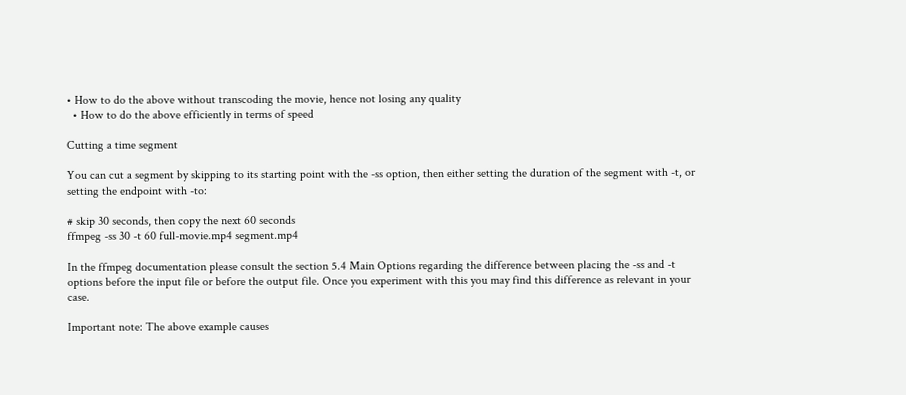• How to do the above without transcoding the movie, hence not losing any quality
  • How to do the above efficiently in terms of speed

Cutting a time segment

You can cut a segment by skipping to its starting point with the -ss option, then either setting the duration of the segment with -t, or setting the endpoint with -to:

# skip 30 seconds, then copy the next 60 seconds
ffmpeg -ss 30 -t 60 full-movie.mp4 segment.mp4

In the ffmpeg documentation please consult the section 5.4 Main Options regarding the difference between placing the -ss and -t options before the input file or before the output file. Once you experiment with this you may find this difference as relevant in your case.

Important note: The above example causes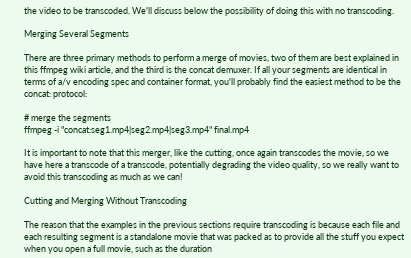the video to be transcoded. We'll discuss below the possibility of doing this with no transcoding.

Merging Several Segments

There are three primary methods to perform a merge of movies, two of them are best explained in this ffmpeg wiki article, and the third is the concat demuxer. If all your segments are identical in terms of a/v encoding spec and container format, you'll probably find the easiest method to be the concat: protocol:

# merge the segments
ffmpeg -i "concat:seg1.mp4|seg2.mp4|seg3.mp4" final.mp4

It is important to note that this merger, like the cutting, once again transcodes the movie, so we have here a transcode of a transcode, potentially degrading the video quality, so we really want to avoid this transcoding as much as we can!

Cutting and Merging Without Transcoding

The reason that the examples in the previous sections require transcoding is because each file and each resulting segment is a standalone movie that was packed as to provide all the stuff you expect when you open a full movie, such as the duration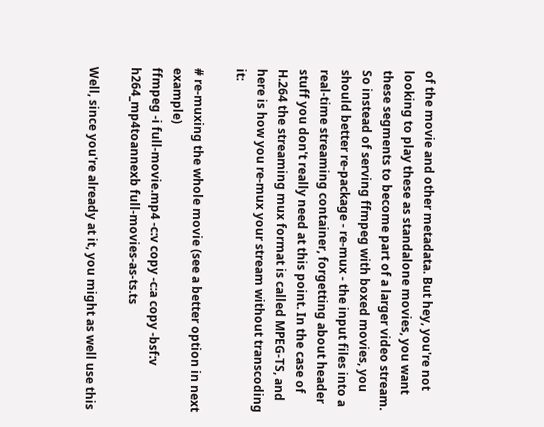of the movie and other metadata. But hey, you're not looking to play these as standalone movies, you want these segments to become part of a larger video stream. So instead of serving ffmpeg with boxed movies, you should better re-package - re-mux - the input files into a real-time streaming container, forgetting about header stuff you don't really need at this point. In the case of H.264 the streaming mux format is called MPEG-TS, and here is how you re-mux your stream without transcoding it:

# re-muxing the whole movie (see a better option in next example)
ffmpeg -i full-movie.mp4 -c:v copy -c:a copy -bsf:v h264_mp4toannexb full-movies-as-ts.ts

Well, since you're already at it, you might as well use this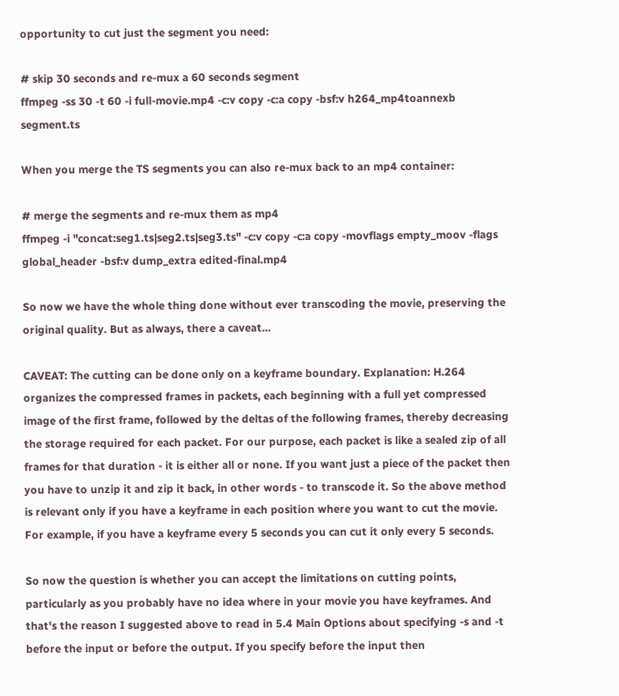opportunity to cut just the segment you need:

# skip 30 seconds and re-mux a 60 seconds segment
ffmpeg -ss 30 -t 60 -i full-movie.mp4 -c:v copy -c:a copy -bsf:v h264_mp4toannexb segment.ts

When you merge the TS segments you can also re-mux back to an mp4 container:

# merge the segments and re-mux them as mp4
ffmpeg -i "concat:seg1.ts|seg2.ts|seg3.ts" -c:v copy -c:a copy -movflags empty_moov -flags global_header -bsf:v dump_extra edited-final.mp4

So now we have the whole thing done without ever transcoding the movie, preserving the original quality. But as always, there a caveat...

CAVEAT: The cutting can be done only on a keyframe boundary. Explanation: H.264 organizes the compressed frames in packets, each beginning with a full yet compressed image of the first frame, followed by the deltas of the following frames, thereby decreasing the storage required for each packet. For our purpose, each packet is like a sealed zip of all frames for that duration - it is either all or none. If you want just a piece of the packet then you have to unzip it and zip it back, in other words - to transcode it. So the above method is relevant only if you have a keyframe in each position where you want to cut the movie. For example, if you have a keyframe every 5 seconds you can cut it only every 5 seconds.

So now the question is whether you can accept the limitations on cutting points, particularly as you probably have no idea where in your movie you have keyframes. And that's the reason I suggested above to read in 5.4 Main Options about specifying -s and -t before the input or before the output. If you specify before the input then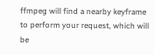ffmpeg will find a nearby keyframe to perform your request, which will be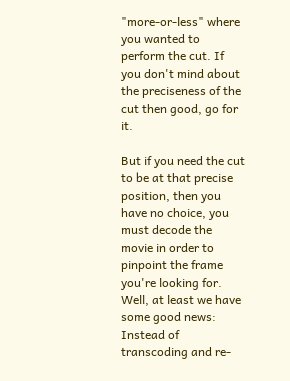"more-or-less" where you wanted to perform the cut. If you don't mind about the preciseness of the cut then good, go for it.

But if you need the cut to be at that precise position, then you have no choice, you must decode the movie in order to pinpoint the frame you're looking for. Well, at least we have some good news: Instead of transcoding and re-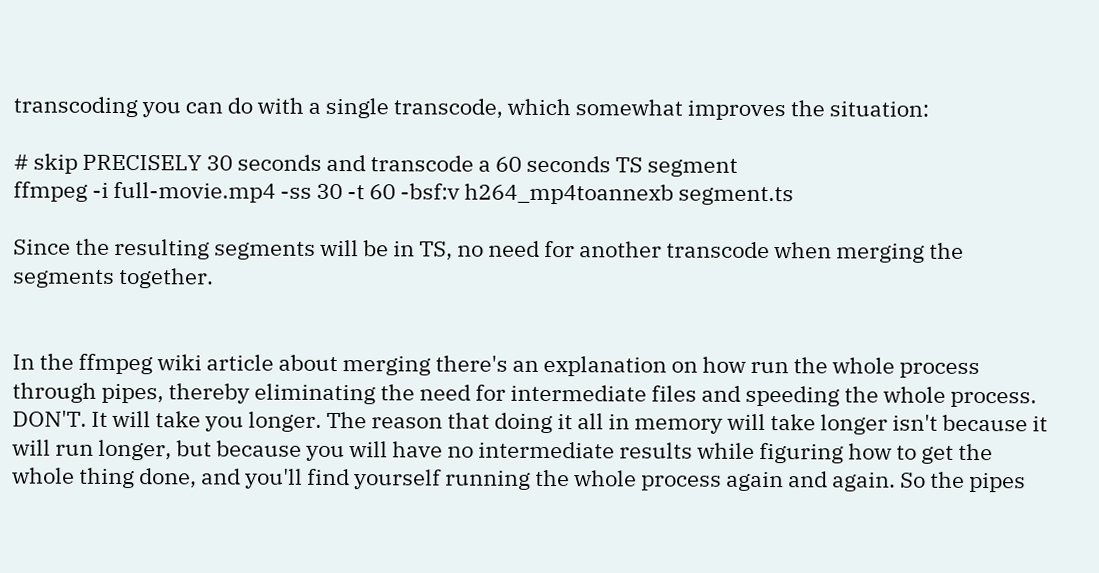transcoding you can do with a single transcode, which somewhat improves the situation:

# skip PRECISELY 30 seconds and transcode a 60 seconds TS segment
ffmpeg -i full-movie.mp4 -ss 30 -t 60 -bsf:v h264_mp4toannexb segment.ts

Since the resulting segments will be in TS, no need for another transcode when merging the segments together.


In the ffmpeg wiki article about merging there's an explanation on how run the whole process through pipes, thereby eliminating the need for intermediate files and speeding the whole process. DON'T. It will take you longer. The reason that doing it all in memory will take longer isn't because it will run longer, but because you will have no intermediate results while figuring how to get the whole thing done, and you'll find yourself running the whole process again and again. So the pipes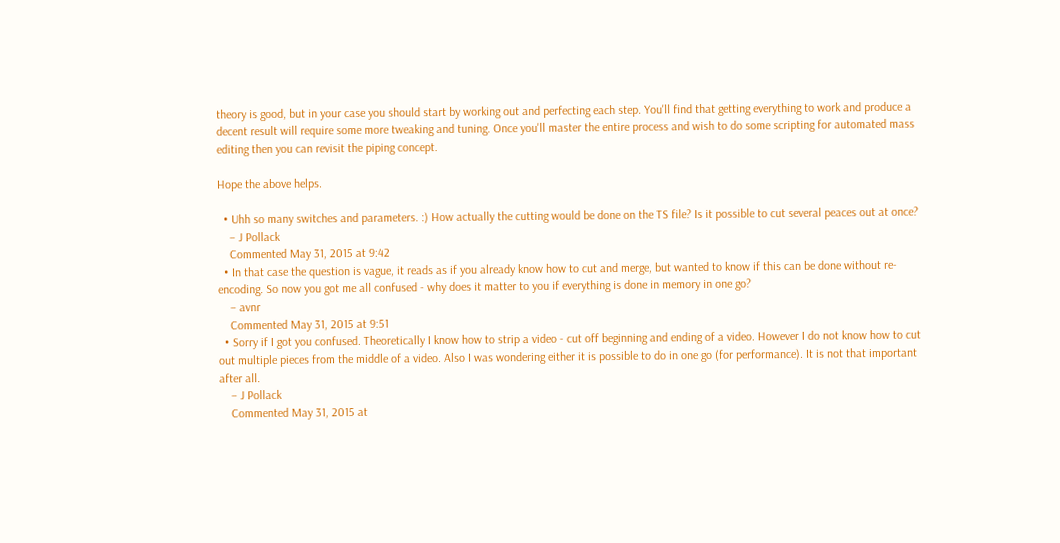theory is good, but in your case you should start by working out and perfecting each step. You'll find that getting everything to work and produce a decent result will require some more tweaking and tuning. Once you'll master the entire process and wish to do some scripting for automated mass editing then you can revisit the piping concept.

Hope the above helps.

  • Uhh so many switches and parameters. :) How actually the cutting would be done on the TS file? Is it possible to cut several peaces out at once?
    – J Pollack
    Commented May 31, 2015 at 9:42
  • In that case the question is vague, it reads as if you already know how to cut and merge, but wanted to know if this can be done without re-encoding. So now you got me all confused - why does it matter to you if everything is done in memory in one go?
    – avnr
    Commented May 31, 2015 at 9:51
  • Sorry if I got you confused. Theoretically I know how to strip a video - cut off beginning and ending of a video. However I do not know how to cut out multiple pieces from the middle of a video. Also I was wondering either it is possible to do in one go (for performance). It is not that important after all.
    – J Pollack
    Commented May 31, 2015 at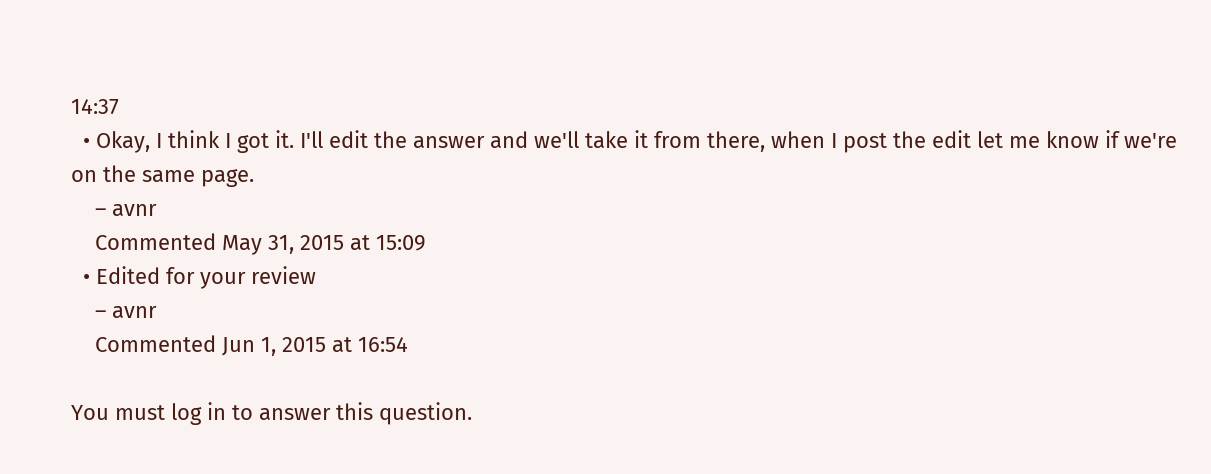14:37
  • Okay, I think I got it. I'll edit the answer and we'll take it from there, when I post the edit let me know if we're on the same page.
    – avnr
    Commented May 31, 2015 at 15:09
  • Edited for your review
    – avnr
    Commented Jun 1, 2015 at 16:54

You must log in to answer this question.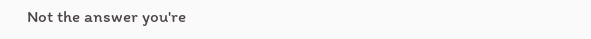Not the answer you're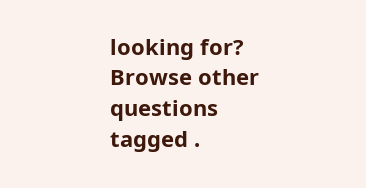looking for? Browse other questions tagged .